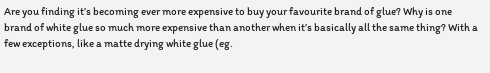Are you finding it’s becoming ever more expensive to buy your favourite brand of glue? Why is one brand of white glue so much more expensive than another when it’s basically all the same thing? With a few exceptions, like a matte drying white glue (eg.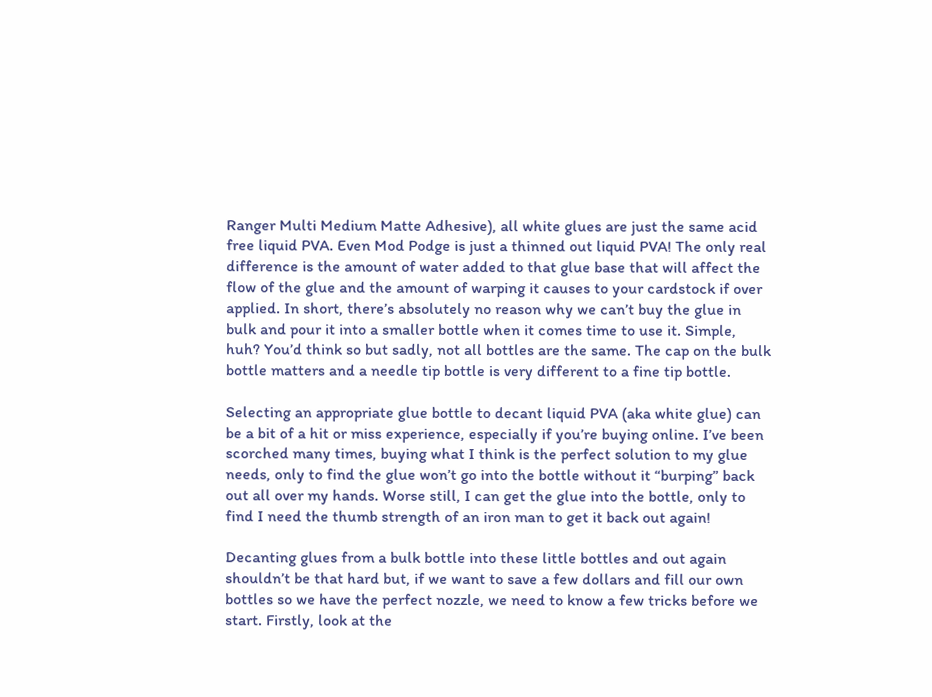Ranger Multi Medium Matte Adhesive), all white glues are just the same acid free liquid PVA. Even Mod Podge is just a thinned out liquid PVA! The only real difference is the amount of water added to that glue base that will affect the flow of the glue and the amount of warping it causes to your cardstock if over applied. In short, there’s absolutely no reason why we can’t buy the glue in bulk and pour it into a smaller bottle when it comes time to use it. Simple, huh? You’d think so but sadly, not all bottles are the same. The cap on the bulk bottle matters and a needle tip bottle is very different to a fine tip bottle.

Selecting an appropriate glue bottle to decant liquid PVA (aka white glue) can be a bit of a hit or miss experience, especially if you’re buying online. I’ve been scorched many times, buying what I think is the perfect solution to my glue needs, only to find the glue won’t go into the bottle without it “burping” back out all over my hands. Worse still, I can get the glue into the bottle, only to find I need the thumb strength of an iron man to get it back out again!

Decanting glues from a bulk bottle into these little bottles and out again shouldn’t be that hard but, if we want to save a few dollars and fill our own bottles so we have the perfect nozzle, we need to know a few tricks before we start. Firstly, look at the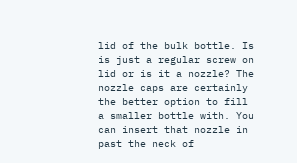lid of the bulk bottle. Is is just a regular screw on lid or is it a nozzle? The nozzle caps are certainly the better option to fill a smaller bottle with. You can insert that nozzle in past the neck of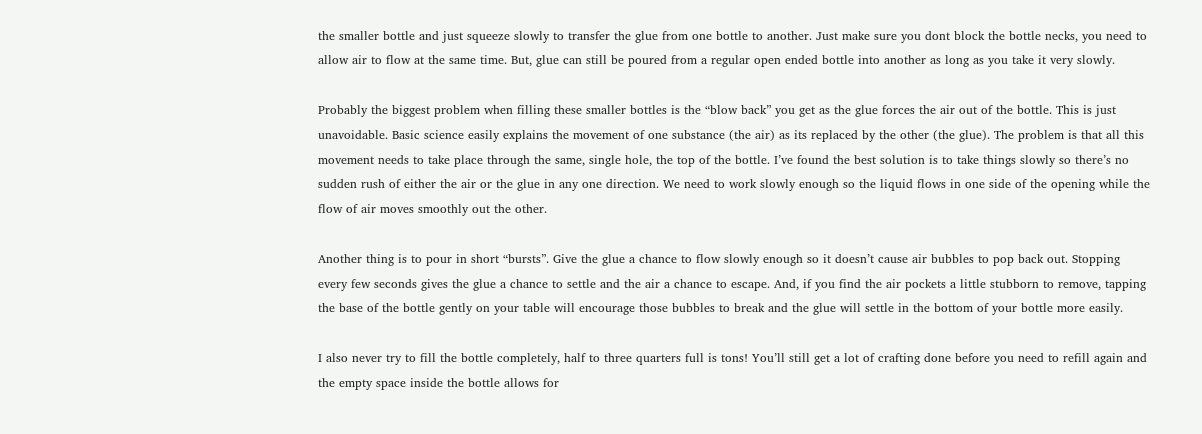the smaller bottle and just squeeze slowly to transfer the glue from one bottle to another. Just make sure you dont block the bottle necks, you need to allow air to flow at the same time. But, glue can still be poured from a regular open ended bottle into another as long as you take it very slowly.

Probably the biggest problem when filling these smaller bottles is the “blow back” you get as the glue forces the air out of the bottle. This is just unavoidable. Basic science easily explains the movement of one substance (the air) as its replaced by the other (the glue). The problem is that all this movement needs to take place through the same, single hole, the top of the bottle. I’ve found the best solution is to take things slowly so there’s no sudden rush of either the air or the glue in any one direction. We need to work slowly enough so the liquid flows in one side of the opening while the flow of air moves smoothly out the other.

Another thing is to pour in short “bursts”. Give the glue a chance to flow slowly enough so it doesn’t cause air bubbles to pop back out. Stopping every few seconds gives the glue a chance to settle and the air a chance to escape. And, if you find the air pockets a little stubborn to remove, tapping the base of the bottle gently on your table will encourage those bubbles to break and the glue will settle in the bottom of your bottle more easily.

I also never try to fill the bottle completely, half to three quarters full is tons! You’ll still get a lot of crafting done before you need to refill again and the empty space inside the bottle allows for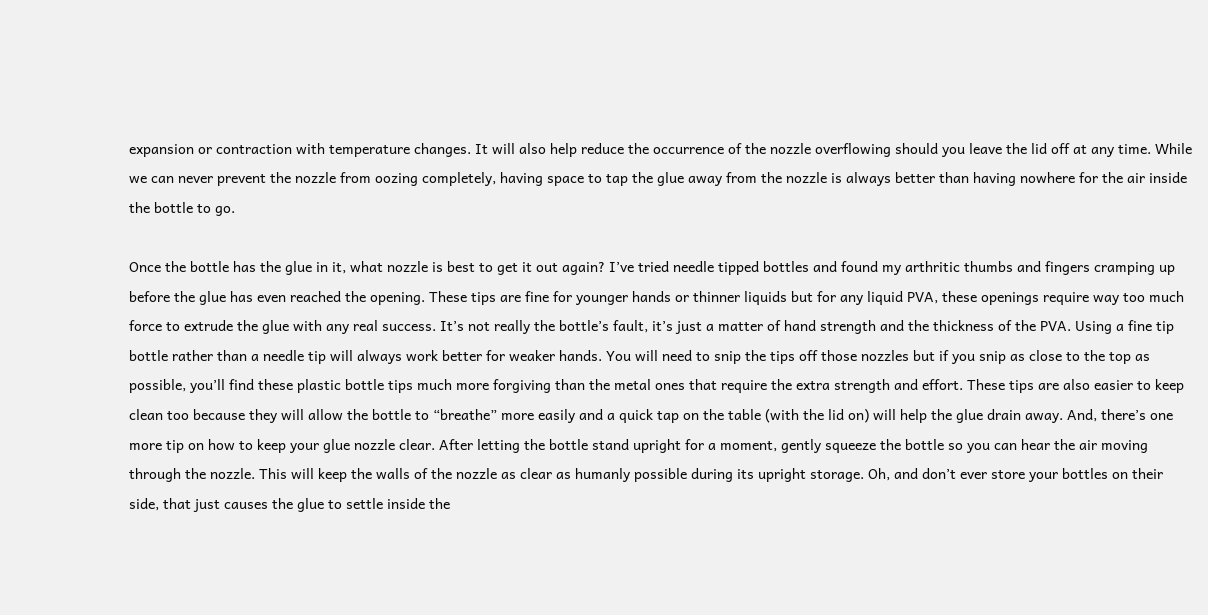expansion or contraction with temperature changes. It will also help reduce the occurrence of the nozzle overflowing should you leave the lid off at any time. While we can never prevent the nozzle from oozing completely, having space to tap the glue away from the nozzle is always better than having nowhere for the air inside the bottle to go.

Once the bottle has the glue in it, what nozzle is best to get it out again? I’ve tried needle tipped bottles and found my arthritic thumbs and fingers cramping up before the glue has even reached the opening. These tips are fine for younger hands or thinner liquids but for any liquid PVA, these openings require way too much force to extrude the glue with any real success. It’s not really the bottle’s fault, it’s just a matter of hand strength and the thickness of the PVA. Using a fine tip bottle rather than a needle tip will always work better for weaker hands. You will need to snip the tips off those nozzles but if you snip as close to the top as possible, you’ll find these plastic bottle tips much more forgiving than the metal ones that require the extra strength and effort. These tips are also easier to keep clean too because they will allow the bottle to “breathe” more easily and a quick tap on the table (with the lid on) will help the glue drain away. And, there’s one more tip on how to keep your glue nozzle clear. After letting the bottle stand upright for a moment, gently squeeze the bottle so you can hear the air moving through the nozzle. This will keep the walls of the nozzle as clear as humanly possible during its upright storage. Oh, and don’t ever store your bottles on their side, that just causes the glue to settle inside the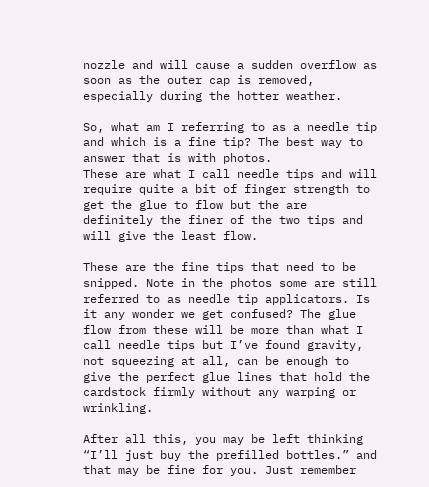nozzle and will cause a sudden overflow as soon as the outer cap is removed, especially during the hotter weather.

So, what am I referring to as a needle tip and which is a fine tip? The best way to answer that is with photos.
These are what I call needle tips and will require quite a bit of finger strength to get the glue to flow but the are definitely the finer of the two tips and will give the least flow.

These are the fine tips that need to be snipped. Note in the photos some are still referred to as needle tip applicators. Is it any wonder we get confused? The glue flow from these will be more than what I call needle tips but I’ve found gravity, not squeezing at all, can be enough to give the perfect glue lines that hold the cardstock firmly without any warping or wrinkling.

After all this, you may be left thinking “I’ll just buy the prefilled bottles.” and that may be fine for you. Just remember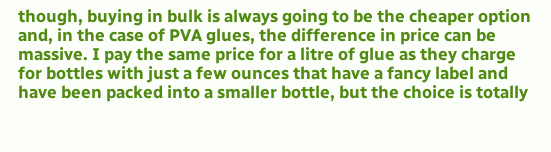though, buying in bulk is always going to be the cheaper option and, in the case of PVA glues, the difference in price can be massive. I pay the same price for a litre of glue as they charge for bottles with just a few ounces that have a fancy label and have been packed into a smaller bottle, but the choice is totally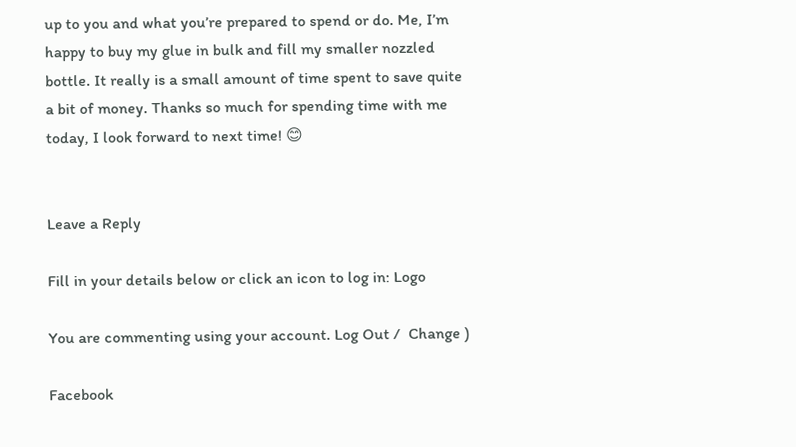up to you and what you’re prepared to spend or do. Me, I’m happy to buy my glue in bulk and fill my smaller nozzled bottle. It really is a small amount of time spent to save quite a bit of money. Thanks so much for spending time with me today, I look forward to next time! 😊


Leave a Reply

Fill in your details below or click an icon to log in: Logo

You are commenting using your account. Log Out /  Change )

Facebook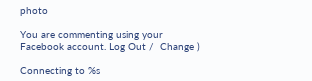photo

You are commenting using your Facebook account. Log Out /  Change )

Connecting to %s